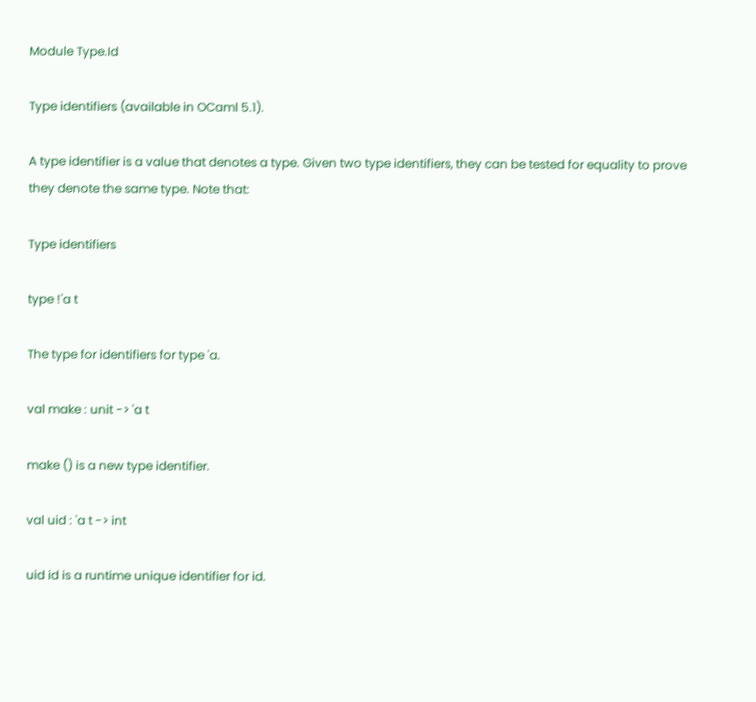Module Type.Id

Type identifiers (available in OCaml 5.1).

A type identifier is a value that denotes a type. Given two type identifiers, they can be tested for equality to prove they denote the same type. Note that:

Type identifiers

type !'a t

The type for identifiers for type 'a.

val make : unit -> 'a t

make () is a new type identifier.

val uid : 'a t -> int

uid id is a runtime unique identifier for id.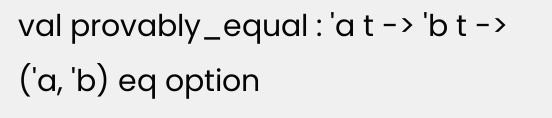val provably_equal : 'a t -> 'b t -> ('a, 'b) eq option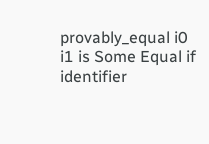provably_equal i0 i1 is Some Equal if identifier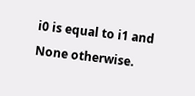i0 is equal to i1 and None otherwise.